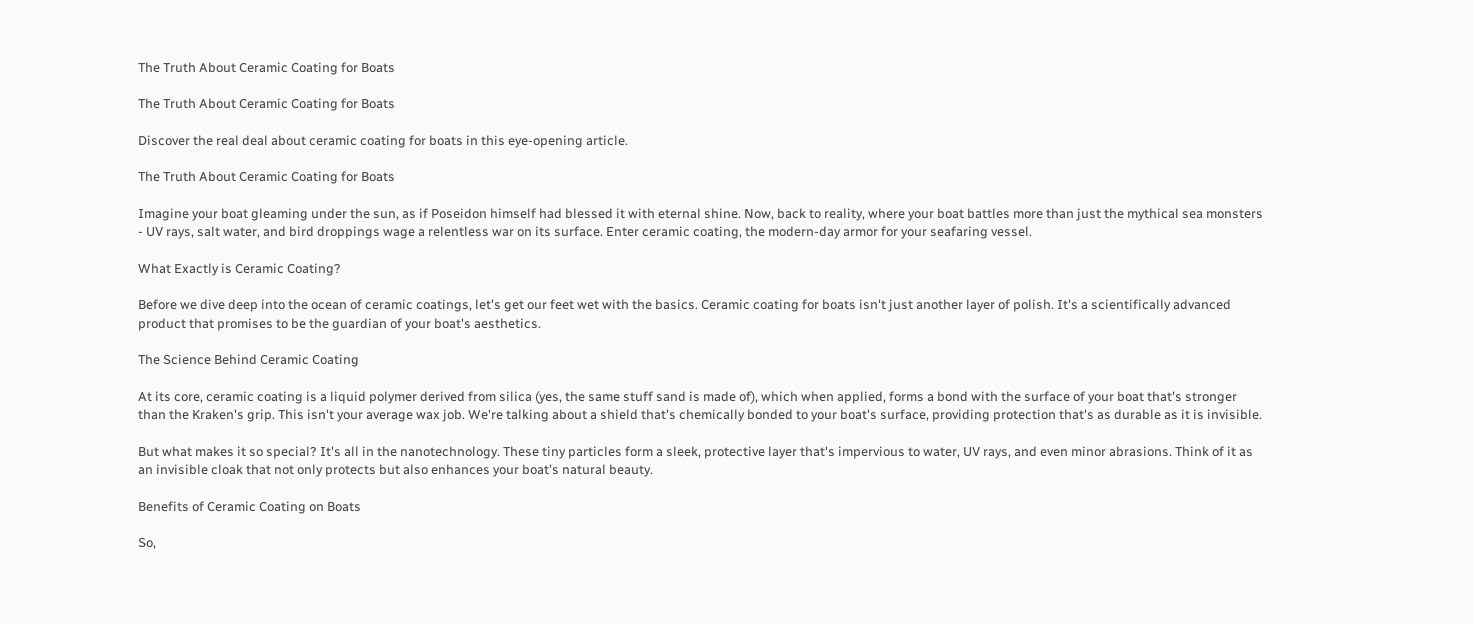The Truth About Ceramic Coating for Boats

The Truth About Ceramic Coating for Boats

Discover the real deal about ceramic coating for boats in this eye-opening article.

The Truth About Ceramic Coating for Boats

Imagine your boat gleaming under the sun, as if Poseidon himself had blessed it with eternal shine. Now, back to reality, where your boat battles more than just the mythical sea monsters - UV rays, salt water, and bird droppings wage a relentless war on its surface. Enter ceramic coating, the modern-day armor for your seafaring vessel.

What Exactly is Ceramic Coating?

Before we dive deep into the ocean of ceramic coatings, let's get our feet wet with the basics. Ceramic coating for boats isn't just another layer of polish. It's a scientifically advanced product that promises to be the guardian of your boat's aesthetics.

The Science Behind Ceramic Coating

At its core, ceramic coating is a liquid polymer derived from silica (yes, the same stuff sand is made of), which when applied, forms a bond with the surface of your boat that's stronger than the Kraken's grip. This isn't your average wax job. We're talking about a shield that's chemically bonded to your boat's surface, providing protection that's as durable as it is invisible.

But what makes it so special? It's all in the nanotechnology. These tiny particles form a sleek, protective layer that's impervious to water, UV rays, and even minor abrasions. Think of it as an invisible cloak that not only protects but also enhances your boat's natural beauty.

Benefits of Ceramic Coating on Boats

So,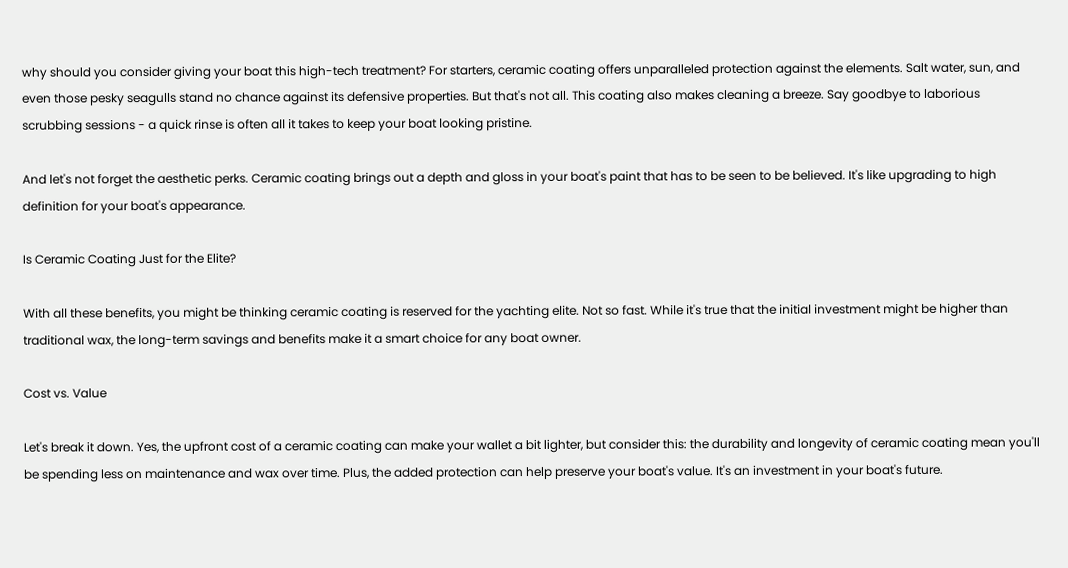why should you consider giving your boat this high-tech treatment? For starters, ceramic coating offers unparalleled protection against the elements. Salt water, sun, and even those pesky seagulls stand no chance against its defensive properties. But that's not all. This coating also makes cleaning a breeze. Say goodbye to laborious scrubbing sessions - a quick rinse is often all it takes to keep your boat looking pristine.

And let's not forget the aesthetic perks. Ceramic coating brings out a depth and gloss in your boat's paint that has to be seen to be believed. It's like upgrading to high definition for your boat's appearance.

Is Ceramic Coating Just for the Elite?

With all these benefits, you might be thinking ceramic coating is reserved for the yachting elite. Not so fast. While it's true that the initial investment might be higher than traditional wax, the long-term savings and benefits make it a smart choice for any boat owner.

Cost vs. Value

Let's break it down. Yes, the upfront cost of a ceramic coating can make your wallet a bit lighter, but consider this: the durability and longevity of ceramic coating mean you'll be spending less on maintenance and wax over time. Plus, the added protection can help preserve your boat's value. It's an investment in your boat's future.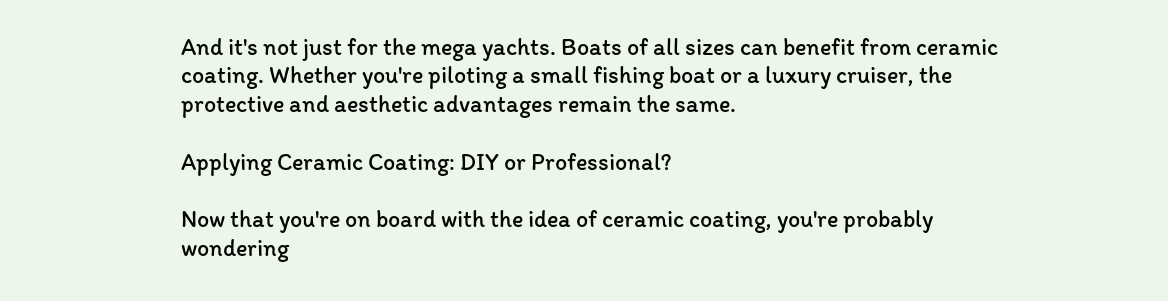And it's not just for the mega yachts. Boats of all sizes can benefit from ceramic coating. Whether you're piloting a small fishing boat or a luxury cruiser, the protective and aesthetic advantages remain the same.

Applying Ceramic Coating: DIY or Professional?

Now that you're on board with the idea of ceramic coating, you're probably wondering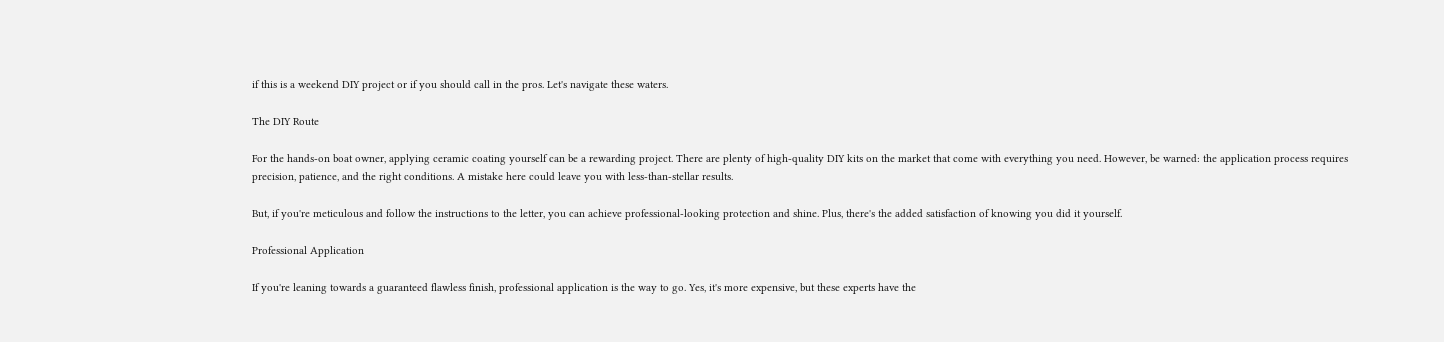if this is a weekend DIY project or if you should call in the pros. Let's navigate these waters.

The DIY Route

For the hands-on boat owner, applying ceramic coating yourself can be a rewarding project. There are plenty of high-quality DIY kits on the market that come with everything you need. However, be warned: the application process requires precision, patience, and the right conditions. A mistake here could leave you with less-than-stellar results.

But, if you're meticulous and follow the instructions to the letter, you can achieve professional-looking protection and shine. Plus, there's the added satisfaction of knowing you did it yourself.

Professional Application

If you're leaning towards a guaranteed flawless finish, professional application is the way to go. Yes, it's more expensive, but these experts have the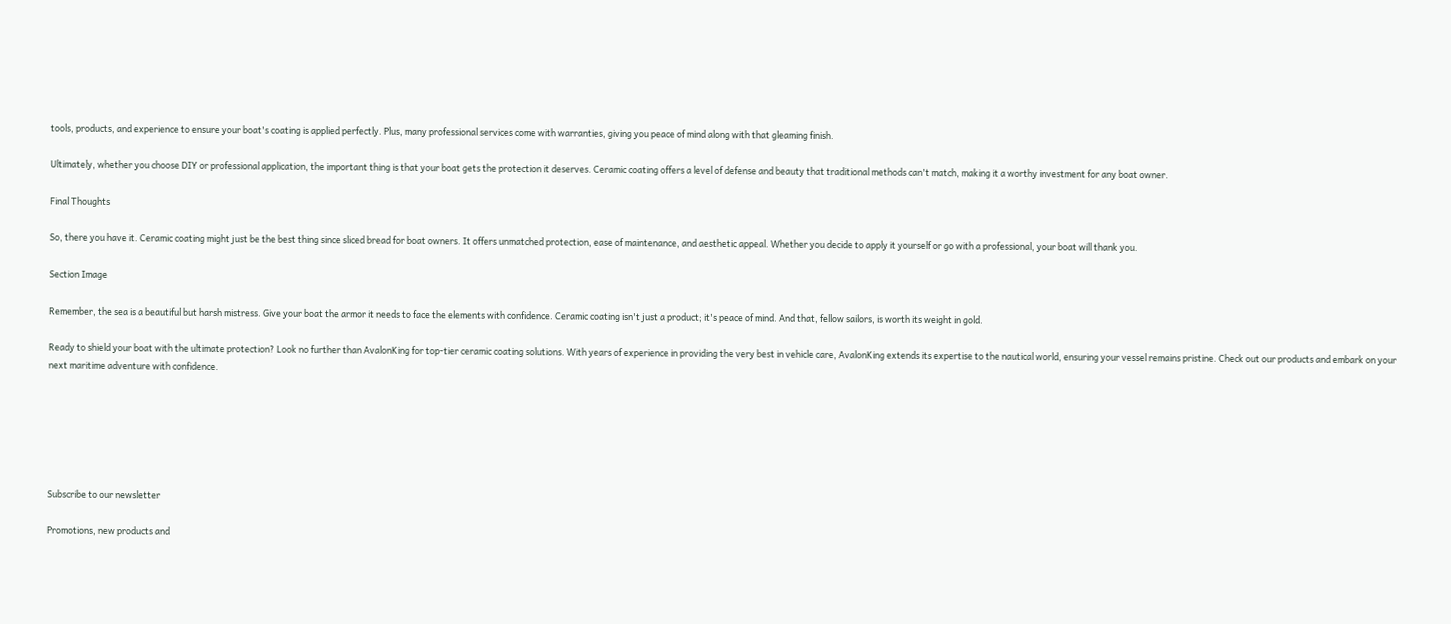tools, products, and experience to ensure your boat's coating is applied perfectly. Plus, many professional services come with warranties, giving you peace of mind along with that gleaming finish.

Ultimately, whether you choose DIY or professional application, the important thing is that your boat gets the protection it deserves. Ceramic coating offers a level of defense and beauty that traditional methods can't match, making it a worthy investment for any boat owner.

Final Thoughts

So, there you have it. Ceramic coating might just be the best thing since sliced bread for boat owners. It offers unmatched protection, ease of maintenance, and aesthetic appeal. Whether you decide to apply it yourself or go with a professional, your boat will thank you.

Section Image

Remember, the sea is a beautiful but harsh mistress. Give your boat the armor it needs to face the elements with confidence. Ceramic coating isn't just a product; it's peace of mind. And that, fellow sailors, is worth its weight in gold.

Ready to shield your boat with the ultimate protection? Look no further than AvalonKing for top-tier ceramic coating solutions. With years of experience in providing the very best in vehicle care, AvalonKing extends its expertise to the nautical world, ensuring your vessel remains pristine. Check out our products and embark on your next maritime adventure with confidence.






Subscribe to our newsletter

Promotions, new products and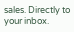sales. Directly to your inbox.